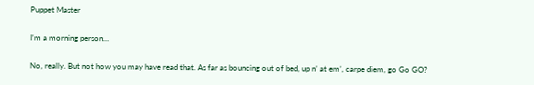Puppet Master

I’m a morning person…

No, really. But not how you may have read that. As far as bouncing out of bed, up n’ at em’, carpe diem, go Go GO?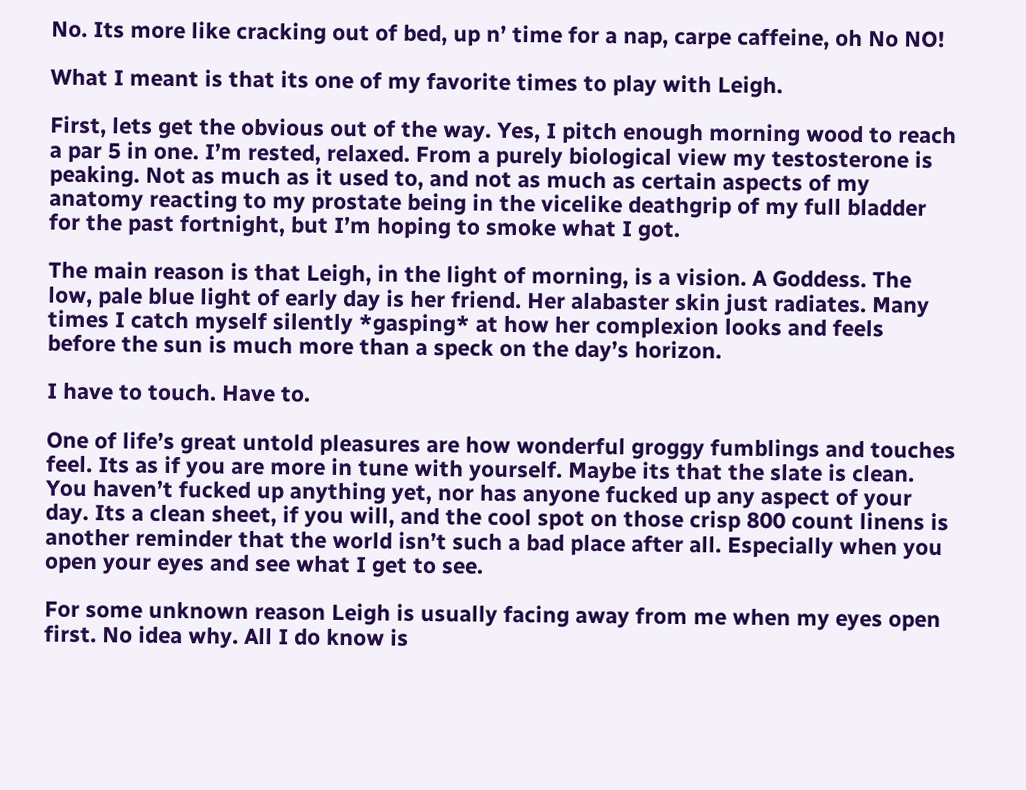No. Its more like cracking out of bed, up n’ time for a nap, carpe caffeine, oh No NO!

What I meant is that its one of my favorite times to play with Leigh.

First, lets get the obvious out of the way. Yes, I pitch enough morning wood to reach a par 5 in one. I’m rested, relaxed. From a purely biological view my testosterone is peaking. Not as much as it used to, and not as much as certain aspects of my anatomy reacting to my prostate being in the vicelike deathgrip of my full bladder for the past fortnight, but I’m hoping to smoke what I got.

The main reason is that Leigh, in the light of morning, is a vision. A Goddess. The low, pale blue light of early day is her friend. Her alabaster skin just radiates. Many times I catch myself silently *gasping* at how her complexion looks and feels before the sun is much more than a speck on the day’s horizon.

I have to touch. Have to.

One of life’s great untold pleasures are how wonderful groggy fumblings and touches feel. Its as if you are more in tune with yourself. Maybe its that the slate is clean. You haven’t fucked up anything yet, nor has anyone fucked up any aspect of your day. Its a clean sheet, if you will, and the cool spot on those crisp 800 count linens is another reminder that the world isn’t such a bad place after all. Especially when you open your eyes and see what I get to see.

For some unknown reason Leigh is usually facing away from me when my eyes open first. No idea why. All I do know is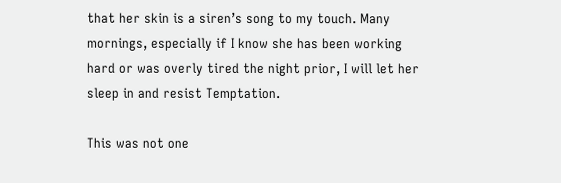that her skin is a siren’s song to my touch. Many mornings, especially if I know she has been working hard or was overly tired the night prior, I will let her sleep in and resist Temptation.

This was not one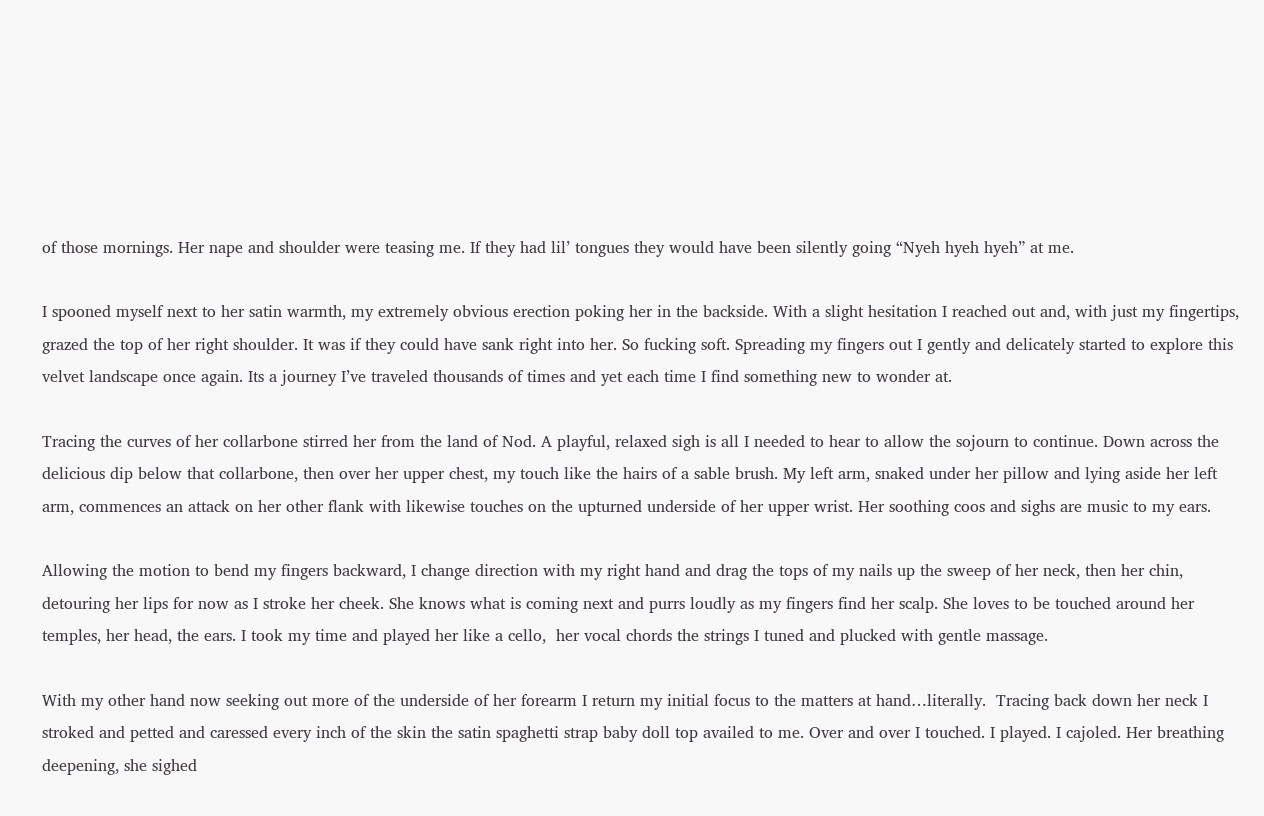of those mornings. Her nape and shoulder were teasing me. If they had lil’ tongues they would have been silently going “Nyeh hyeh hyeh” at me.

I spooned myself next to her satin warmth, my extremely obvious erection poking her in the backside. With a slight hesitation I reached out and, with just my fingertips, grazed the top of her right shoulder. It was if they could have sank right into her. So fucking soft. Spreading my fingers out I gently and delicately started to explore this velvet landscape once again. Its a journey I’ve traveled thousands of times and yet each time I find something new to wonder at.

Tracing the curves of her collarbone stirred her from the land of Nod. A playful, relaxed sigh is all I needed to hear to allow the sojourn to continue. Down across the delicious dip below that collarbone, then over her upper chest, my touch like the hairs of a sable brush. My left arm, snaked under her pillow and lying aside her left arm, commences an attack on her other flank with likewise touches on the upturned underside of her upper wrist. Her soothing coos and sighs are music to my ears.

Allowing the motion to bend my fingers backward, I change direction with my right hand and drag the tops of my nails up the sweep of her neck, then her chin, detouring her lips for now as I stroke her cheek. She knows what is coming next and purrs loudly as my fingers find her scalp. She loves to be touched around her temples, her head, the ears. I took my time and played her like a cello,  her vocal chords the strings I tuned and plucked with gentle massage.

With my other hand now seeking out more of the underside of her forearm I return my initial focus to the matters at hand…literally.  Tracing back down her neck I stroked and petted and caressed every inch of the skin the satin spaghetti strap baby doll top availed to me. Over and over I touched. I played. I cajoled. Her breathing deepening, she sighed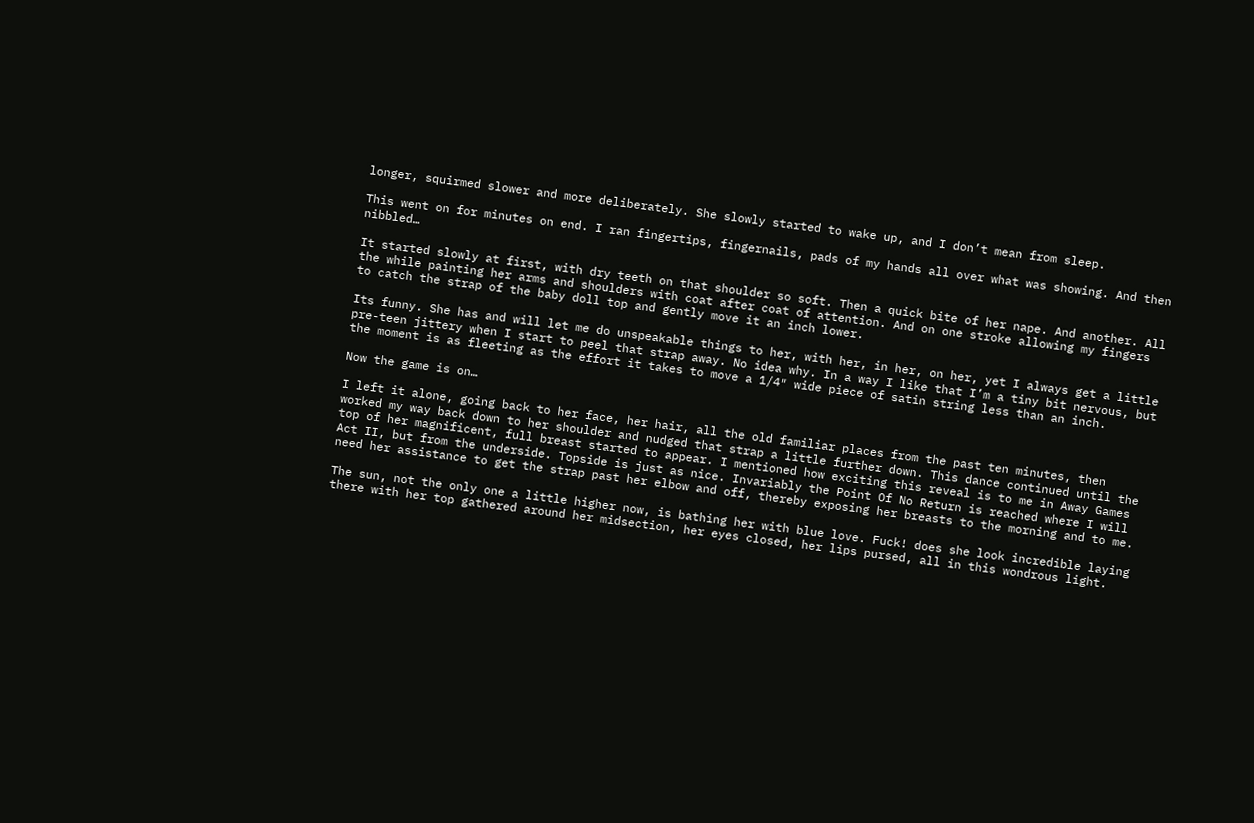longer, squirmed slower and more deliberately. She slowly started to wake up, and I don’t mean from sleep.

This went on for minutes on end. I ran fingertips, fingernails, pads of my hands all over what was showing. And then nibbled…

It started slowly at first, with dry teeth on that shoulder so soft. Then a quick bite of her nape. And another. All the while painting her arms and shoulders with coat after coat of attention. And on one stroke allowing my fingers to catch the strap of the baby doll top and gently move it an inch lower.

Its funny. She has and will let me do unspeakable things to her, with her, in her, on her, yet I always get a little pre-teen jittery when I start to peel that strap away. No idea why. In a way I like that I’m a tiny bit nervous, but the moment is as fleeting as the effort it takes to move a 1/4″ wide piece of satin string less than an inch.

Now the game is on…

I left it alone, going back to her face, her hair, all the old familiar places from the past ten minutes, then worked my way back down to her shoulder and nudged that strap a little further down. This dance continued until the top of her magnificent, full breast started to appear. I mentioned how exciting this reveal is to me in Away Games Act II, but from the underside. Topside is just as nice. Invariably the Point Of No Return is reached where I will need her assistance to get the strap past her elbow and off, thereby exposing her breasts to the morning and to me.

The sun, not the only one a little higher now, is bathing her with blue love. Fuck! does she look incredible laying there with her top gathered around her midsection, her eyes closed, her lips pursed, all in this wondrous light.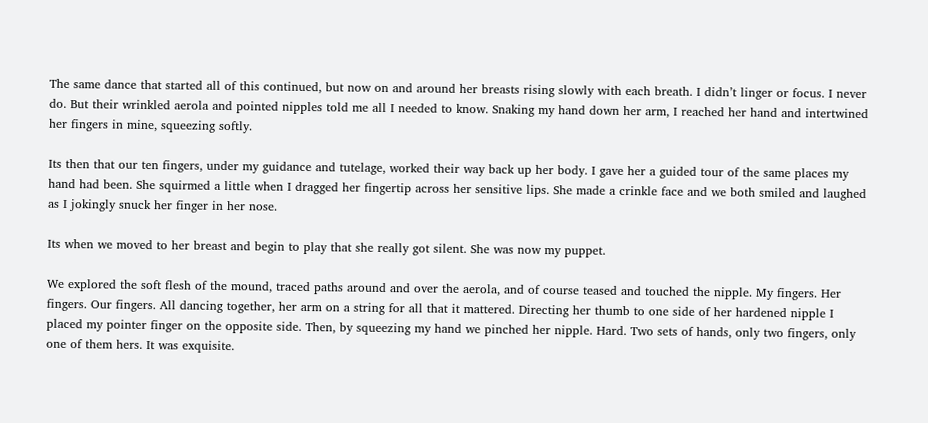The same dance that started all of this continued, but now on and around her breasts rising slowly with each breath. I didn’t linger or focus. I never do. But their wrinkled aerola and pointed nipples told me all I needed to know. Snaking my hand down her arm, I reached her hand and intertwined her fingers in mine, squeezing softly.

Its then that our ten fingers, under my guidance and tutelage, worked their way back up her body. I gave her a guided tour of the same places my hand had been. She squirmed a little when I dragged her fingertip across her sensitive lips. She made a crinkle face and we both smiled and laughed as I jokingly snuck her finger in her nose.

Its when we moved to her breast and begin to play that she really got silent. She was now my puppet.

We explored the soft flesh of the mound, traced paths around and over the aerola, and of course teased and touched the nipple. My fingers. Her fingers. Our fingers. All dancing together, her arm on a string for all that it mattered. Directing her thumb to one side of her hardened nipple I placed my pointer finger on the opposite side. Then, by squeezing my hand we pinched her nipple. Hard. Two sets of hands, only two fingers, only one of them hers. It was exquisite.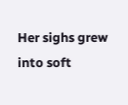Her sighs grew into soft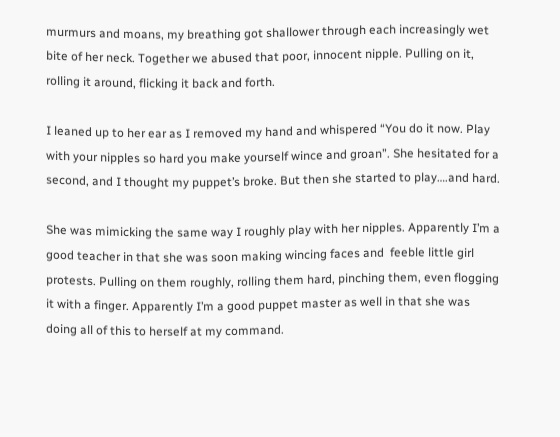murmurs and moans, my breathing got shallower through each increasingly wet bite of her neck. Together we abused that poor, innocent nipple. Pulling on it, rolling it around, flicking it back and forth.

I leaned up to her ear as I removed my hand and whispered “You do it now. Play with your nipples so hard you make yourself wince and groan”. She hesitated for a second, and I thought my puppet’s broke. But then she started to play….and hard.

She was mimicking the same way I roughly play with her nipples. Apparently I’m a good teacher in that she was soon making wincing faces and  feeble little girl protests. Pulling on them roughly, rolling them hard, pinching them, even flogging it with a finger. Apparently I’m a good puppet master as well in that she was doing all of this to herself at my command.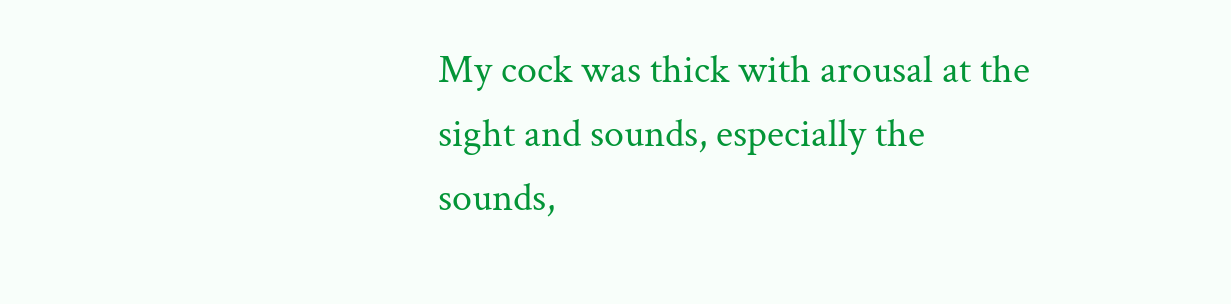My cock was thick with arousal at the sight and sounds, especially the sounds,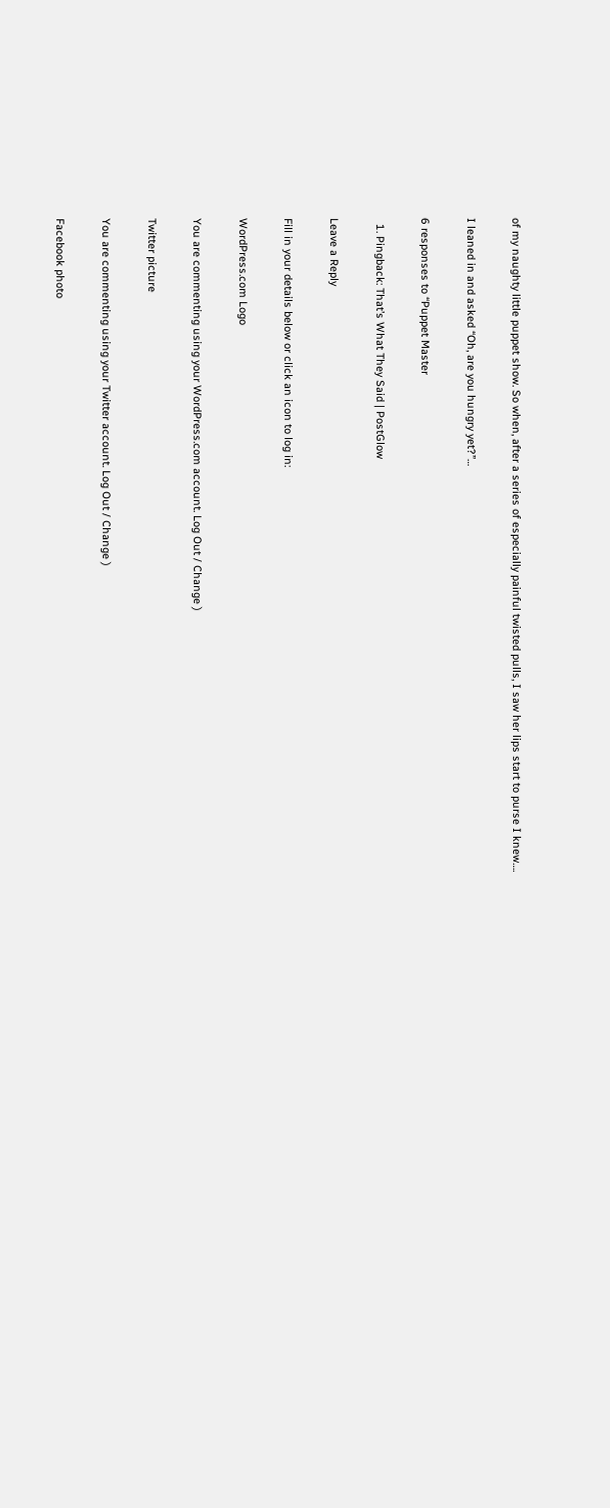of my naughty little puppet show. So when, after a series of especially painful twisted pulls, I saw her lips start to purse I knew….

I leaned in and asked “Oh, are you hungry yet?”…

6 responses to “Puppet Master

  1. Pingback: That’s What They Said | PostGlow

Leave a Reply

Fill in your details below or click an icon to log in:

WordPress.com Logo

You are commenting using your WordPress.com account. Log Out / Change )

Twitter picture

You are commenting using your Twitter account. Log Out / Change )

Facebook photo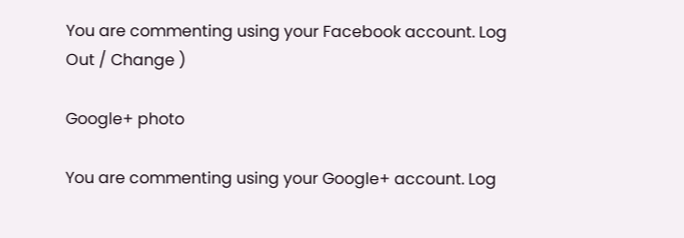You are commenting using your Facebook account. Log Out / Change )

Google+ photo

You are commenting using your Google+ account. Log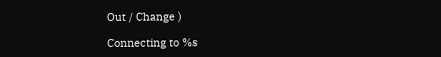Out / Change )

Connecting to %s